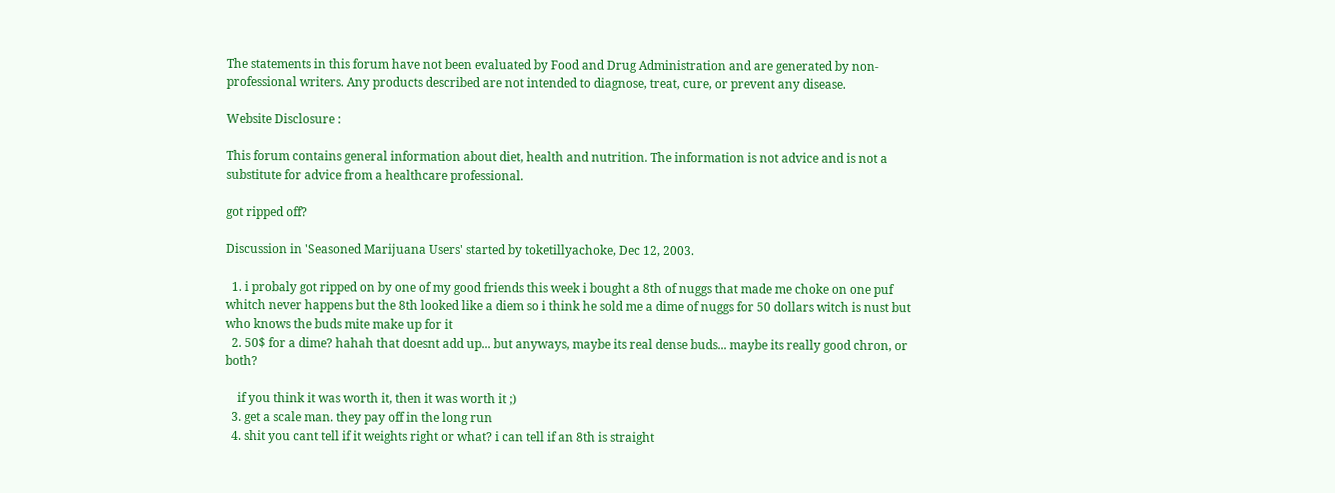The statements in this forum have not been evaluated by Food and Drug Administration and are generated by non-professional writers. Any products described are not intended to diagnose, treat, cure, or prevent any disease.

Website Disclosure :

This forum contains general information about diet, health and nutrition. The information is not advice and is not a substitute for advice from a healthcare professional.

got ripped off?

Discussion in 'Seasoned Marijuana Users' started by toketillyachoke, Dec 12, 2003.

  1. i probaly got ripped on by one of my good friends this week i bought a 8th of nuggs that made me choke on one puf whitch never happens but the 8th looked like a diem so i think he sold me a dime of nuggs for 50 dollars witch is nust but who knows the buds mite make up for it
  2. 50$ for a dime? hahah that doesnt add up... but anyways, maybe its real dense buds... maybe its really good chron, or both?

    if you think it was worth it, then it was worth it ;)
  3. get a scale man. they pay off in the long run
  4. shit you cant tell if it weights right or what? i can tell if an 8th is straight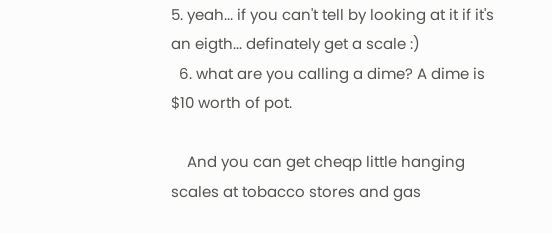5. yeah... if you can't tell by looking at it if it's an eigth... definately get a scale :)
  6. what are you calling a dime? A dime is $10 worth of pot.

    And you can get cheqp little hanging scales at tobacco stores and gas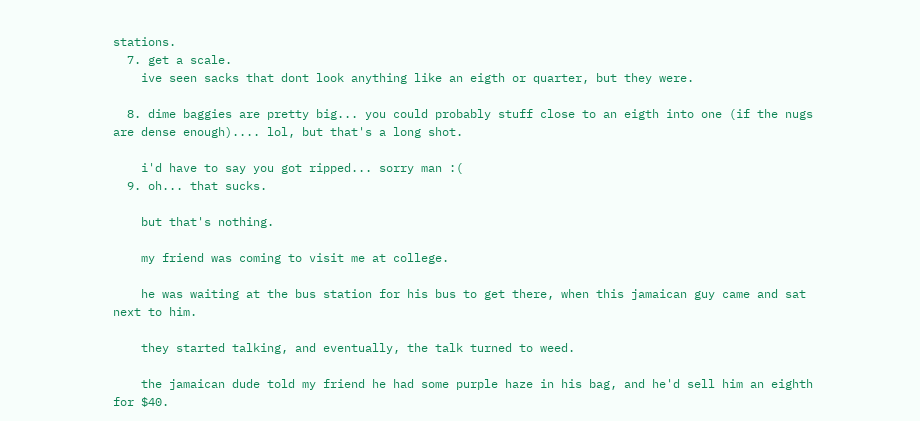stations.
  7. get a scale.
    ive seen sacks that dont look anything like an eigth or quarter, but they were.

  8. dime baggies are pretty big... you could probably stuff close to an eigth into one (if the nugs are dense enough).... lol, but that's a long shot.

    i'd have to say you got ripped... sorry man :(
  9. oh... that sucks.

    but that's nothing.

    my friend was coming to visit me at college.

    he was waiting at the bus station for his bus to get there, when this jamaican guy came and sat next to him.

    they started talking, and eventually, the talk turned to weed.

    the jamaican dude told my friend he had some purple haze in his bag, and he'd sell him an eighth for $40.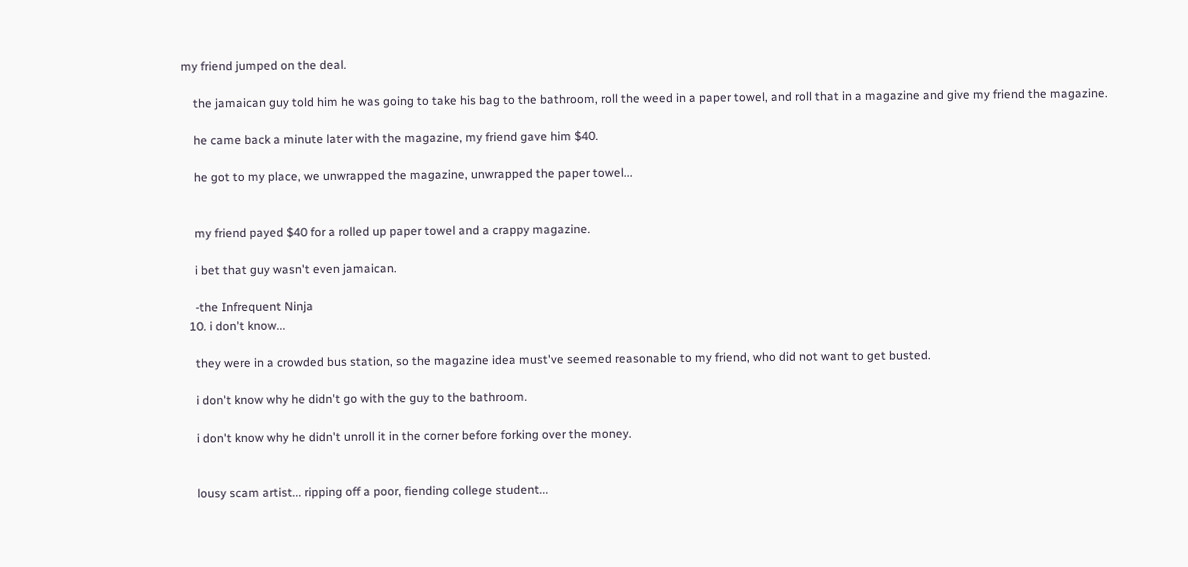my friend jumped on the deal.

    the jamaican guy told him he was going to take his bag to the bathroom, roll the weed in a paper towel, and roll that in a magazine and give my friend the magazine.

    he came back a minute later with the magazine, my friend gave him $40.

    he got to my place, we unwrapped the magazine, unwrapped the paper towel...


    my friend payed $40 for a rolled up paper towel and a crappy magazine.

    i bet that guy wasn't even jamaican.

    -the Infrequent Ninja
  10. i don't know...

    they were in a crowded bus station, so the magazine idea must've seemed reasonable to my friend, who did not want to get busted.

    i don't know why he didn't go with the guy to the bathroom.

    i don't know why he didn't unroll it in the corner before forking over the money.


    lousy scam artist... ripping off a poor, fiending college student...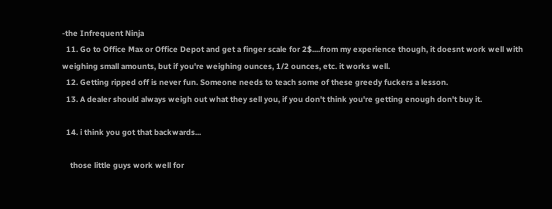-the Infrequent Ninja
  11. Go to Office Max or Office Depot and get a finger scale for 2$....from my experience though, it doesnt work well with weighing small amounts, but if you're weighing ounces, 1/2 ounces, etc. it works well.
  12. Getting ripped off is never fun. Someone needs to teach some of these greedy fuckers a lesson.
  13. A dealer should always weigh out what they sell you, if you don't think you're getting enough don't buy it.

  14. i think you got that backwards...

    those little guys work well for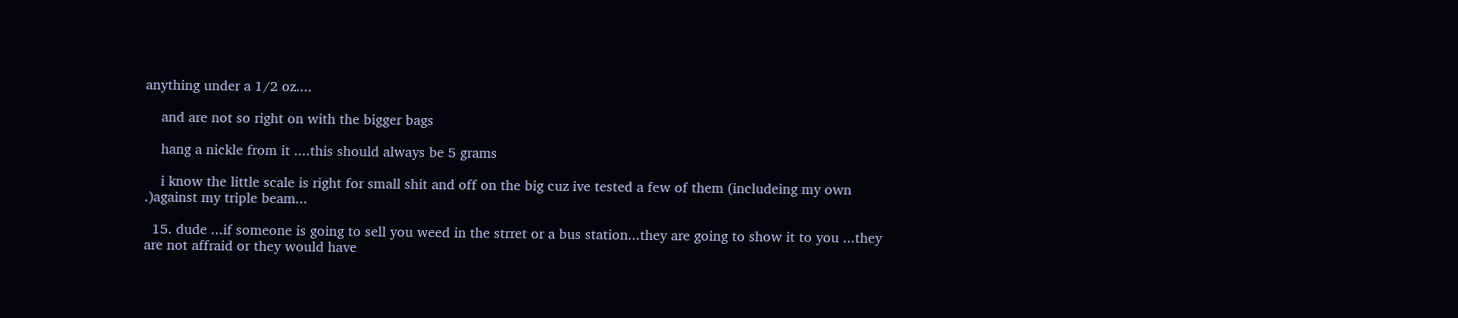anything under a 1/2 oz....

    and are not so right on with the bigger bags

    hang a nickle from it ....this should always be 5 grams

    i know the little scale is right for small shit and off on the big cuz ive tested a few of them (includeing my own .)against my triple beam...

  15. dude ...if someone is going to sell you weed in the strret or a bus station...they are going to show it to you ...they are not affraid or they would have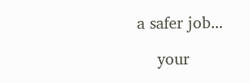a safer job...

    your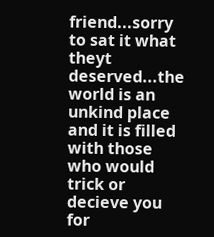friend...sorry to sat it what theyt deserved...the world is an unkind place and it is filled with those who would trick or decieve you for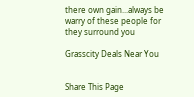there own gain...always be warry of these people for they surround you

Grasscity Deals Near You


Share This Page